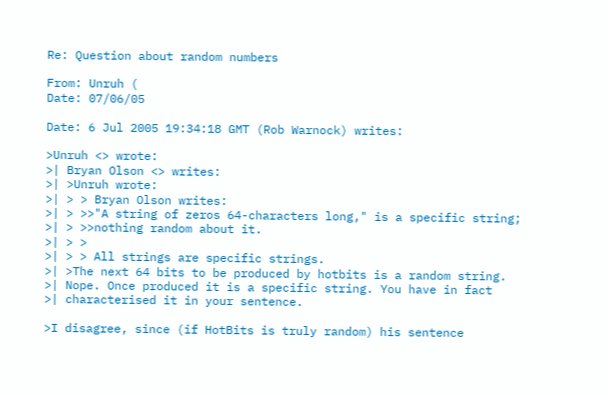Re: Question about random numbers

From: Unruh (
Date: 07/06/05

Date: 6 Jul 2005 19:34:18 GMT (Rob Warnock) writes:

>Unruh <> wrote:
>| Bryan Olson <> writes:
>| >Unruh wrote:
>| > > Bryan Olson writes:
>| > >>"A string of zeros 64-characters long," is a specific string;
>| > >>nothing random about it.
>| > >
>| > > All strings are specific strings.
>| >The next 64 bits to be produced by hotbits is a random string.
>| Nope. Once produced it is a specific string. You have in fact
>| characterised it in your sentence.

>I disagree, since (if HotBits is truly random) his sentence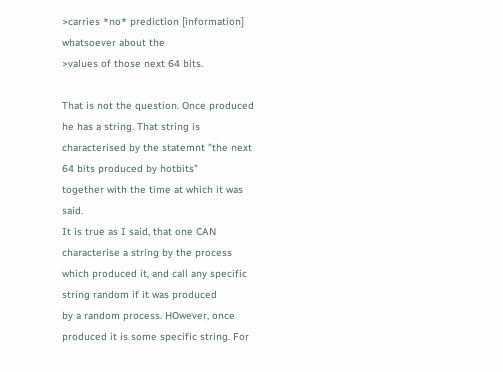>carries *no* prediction [information] whatsoever about the
>values of those next 64 bits.

That is not the question. Once produced he has a string. That string is
characterised by the statemnt "the next 64 bits produced by hotbits"
together with the time at which it was said.
It is true as I said, that one CAN characterise a string by the process
which produced it, and call any specific string random if it was produced
by a random process. HOwever, once produced it is some specific string. For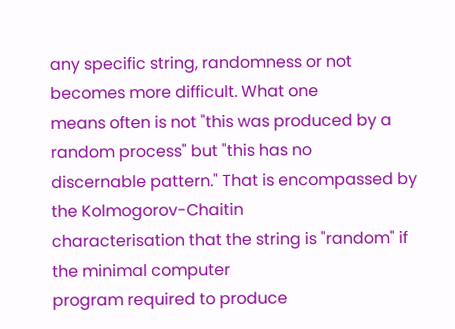any specific string, randomness or not becomes more difficult. What one
means often is not "this was produced by a random process" but "this has no
discernable pattern." That is encompassed by the Kolmogorov-Chaitin
characterisation that the string is "random" if the minimal computer
program required to produce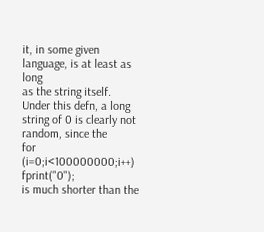it, in some given language, is at least as long
as the string itself.
Under this defn, a long string of 0 is clearly not random, since the
for (i=0;i<100000000;i++) fprint("0");
is much shorter than the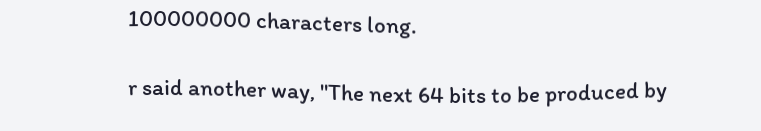100000000 characters long.

r said another way, "The next 64 bits to be produced by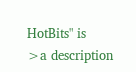HotBits" is
>a description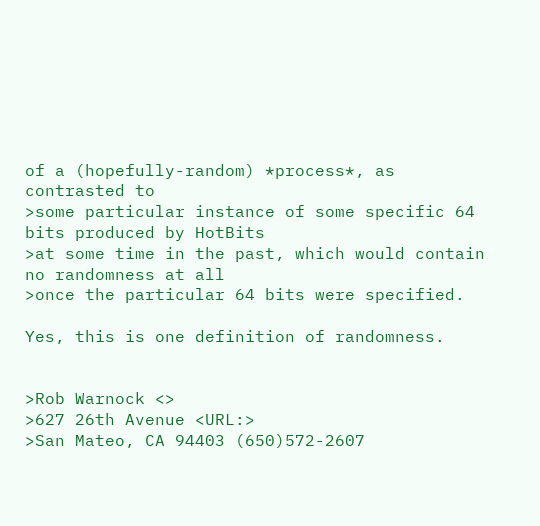of a (hopefully-random) *process*, as contrasted to
>some particular instance of some specific 64 bits produced by HotBits
>at some time in the past, which would contain no randomness at all
>once the particular 64 bits were specified.

Yes, this is one definition of randomness.


>Rob Warnock <>
>627 26th Avenue <URL:>
>San Mateo, CA 94403 (650)572-2607